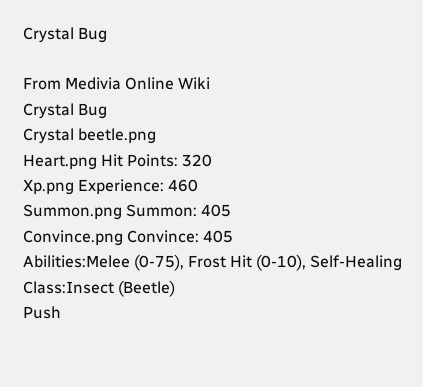Crystal Bug

From Medivia Online Wiki
Crystal Bug
Crystal beetle.png
Heart.png Hit Points: 320
Xp.png Experience: 460
Summon.png Summon: 405
Convince.png Convince: 405
Abilities:Melee (0-75), Frost Hit (0-10), Self-Healing
Class:Insect (Beetle)
Push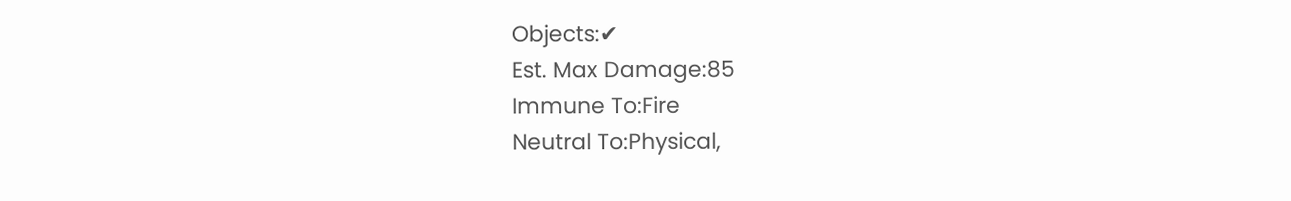Objects:✔
Est. Max Damage:85
Immune To:Fire
Neutral To:Physical,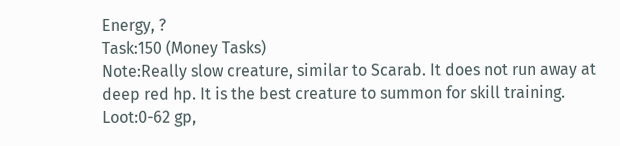Energy, ?
Task:150 (Money Tasks)
Note:Really slow creature, similar to Scarab. It does not run away at deep red hp. It is the best creature to summon for skill training.
Loot:0-62 gp,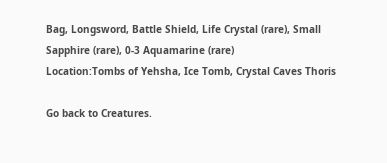Bag, Longsword, Battle Shield, Life Crystal (rare), Small Sapphire (rare), 0-3 Aquamarine (rare)
Location:Tombs of Yehsha, Ice Tomb, Crystal Caves Thoris

Go back to Creatures.